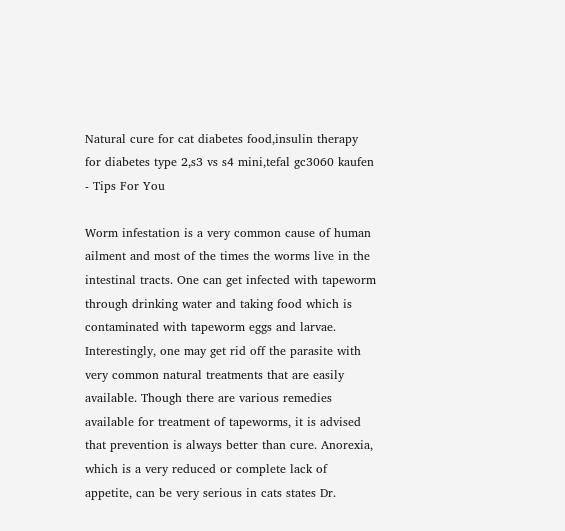Natural cure for cat diabetes food,insulin therapy for diabetes type 2,s3 vs s4 mini,tefal gc3060 kaufen - Tips For You

Worm infestation is a very common cause of human ailment and most of the times the worms live in the intestinal tracts. One can get infected with tapeworm through drinking water and taking food which is contaminated with tapeworm eggs and larvae.
Interestingly, one may get rid off the parasite with very common natural treatments that are easily available. Though there are various remedies available for treatment of tapeworms, it is advised that prevention is always better than cure. Anorexia, which is a very reduced or complete lack of appetite, can be very serious in cats states Dr.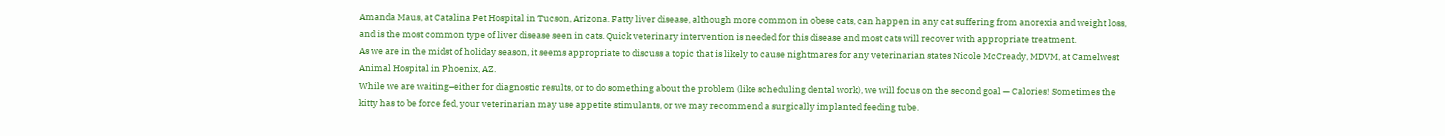Amanda Maus, at Catalina Pet Hospital in Tucson, Arizona. Fatty liver disease, although more common in obese cats, can happen in any cat suffering from anorexia and weight loss, and is the most common type of liver disease seen in cats. Quick veterinary intervention is needed for this disease and most cats will recover with appropriate treatment.
As we are in the midst of holiday season, it seems appropriate to discuss a topic that is likely to cause nightmares for any veterinarian states Nicole McCready, MDVM, at Camelwest Animal Hospital in Phoenix, AZ.
While we are waiting–either for diagnostic results, or to do something about the problem (like scheduling dental work), we will focus on the second goal — Calories! Sometimes the kitty has to be force fed, your veterinarian may use appetite stimulants, or we may recommend a surgically implanted feeding tube.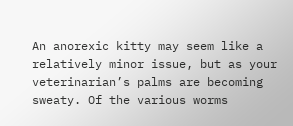An anorexic kitty may seem like a relatively minor issue, but as your veterinarian’s palms are becoming sweaty. Of the various worms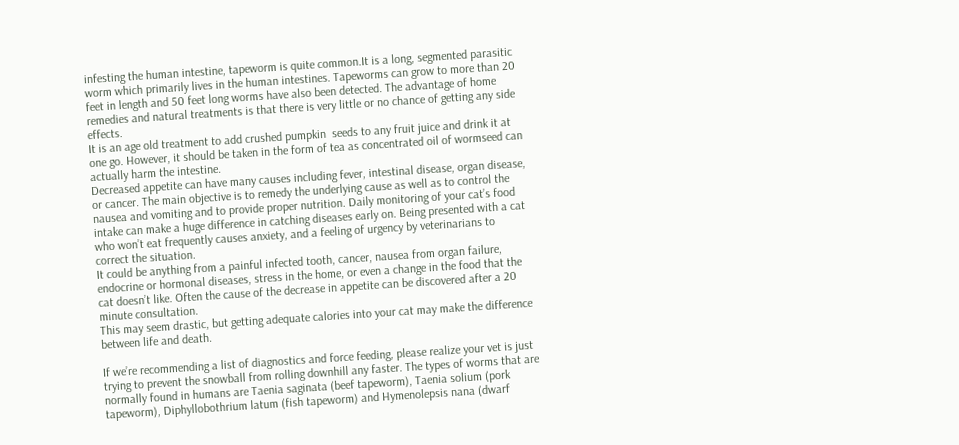infesting the human intestine, tapeworm is quite common.It is a long, segmented parasitic worm which primarily lives in the human intestines. Tapeworms can grow to more than 20 feet in length and 50 feet long worms have also been detected. The advantage of home remedies and natural treatments is that there is very little or no chance of getting any side effects.
It is an age old treatment to add crushed pumpkin  seeds to any fruit juice and drink it at one go. However, it should be taken in the form of tea as concentrated oil of wormseed can actually harm the intestine.
Decreased appetite can have many causes including fever, intestinal disease, organ disease, or cancer. The main objective is to remedy the underlying cause as well as to control the nausea and vomiting and to provide proper nutrition. Daily monitoring of your cat’s food intake can make a huge difference in catching diseases early on. Being presented with a cat who won’t eat frequently causes anxiety, and a feeling of urgency by veterinarians to correct the situation.
It could be anything from a painful infected tooth, cancer, nausea from organ failure, endocrine or hormonal diseases, stress in the home, or even a change in the food that the cat doesn’t like. Often the cause of the decrease in appetite can be discovered after a 20 minute consultation.
This may seem drastic, but getting adequate calories into your cat may make the difference between life and death.

If we’re recommending a list of diagnostics and force feeding, please realize your vet is just trying to prevent the snowball from rolling downhill any faster. The types of worms that are normally found in humans are Taenia saginata (beef tapeworm), Taenia solium (pork tapeworm), Diphyllobothrium latum (fish tapeworm) and Hymenolepsis nana (dwarf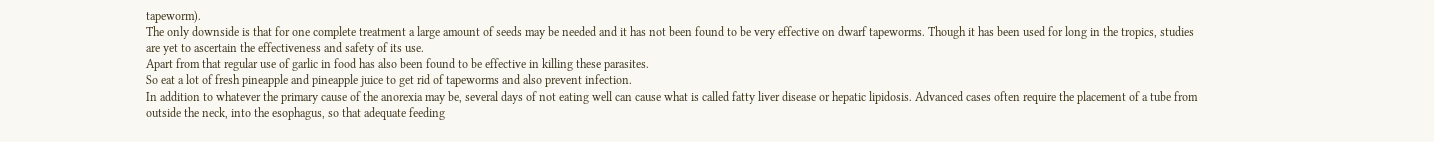tapeworm).
The only downside is that for one complete treatment a large amount of seeds may be needed and it has not been found to be very effective on dwarf tapeworms. Though it has been used for long in the tropics, studies are yet to ascertain the effectiveness and safety of its use.
Apart from that regular use of garlic in food has also been found to be effective in killing these parasites.
So eat a lot of fresh pineapple and pineapple juice to get rid of tapeworms and also prevent infection.
In addition to whatever the primary cause of the anorexia may be, several days of not eating well can cause what is called fatty liver disease or hepatic lipidosis. Advanced cases often require the placement of a tube from outside the neck, into the esophagus, so that adequate feeding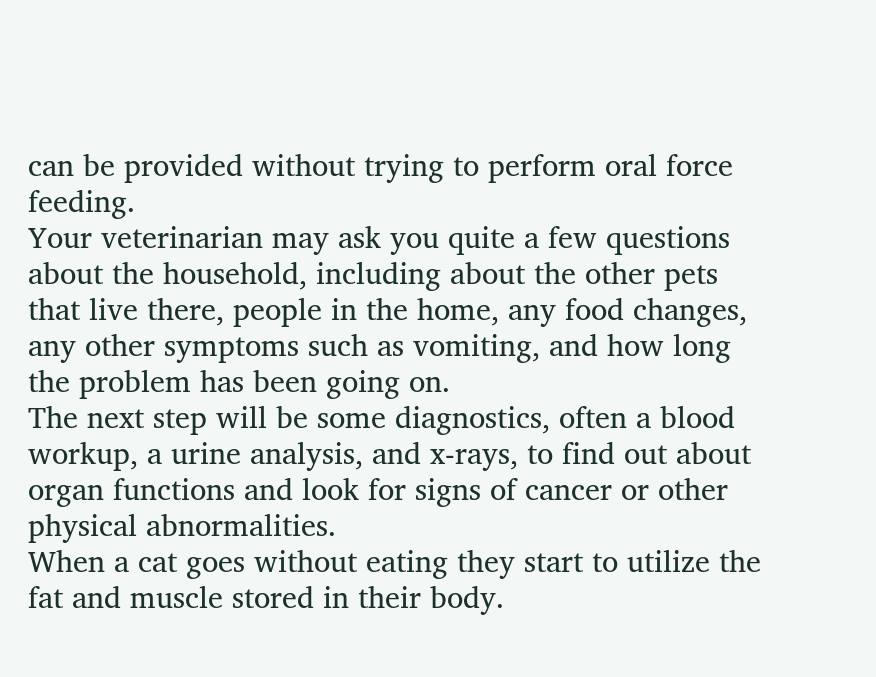can be provided without trying to perform oral force feeding.
Your veterinarian may ask you quite a few questions about the household, including about the other pets that live there, people in the home, any food changes, any other symptoms such as vomiting, and how long the problem has been going on.
The next step will be some diagnostics, often a blood workup, a urine analysis, and x-rays, to find out about organ functions and look for signs of cancer or other physical abnormalities.
When a cat goes without eating they start to utilize the fat and muscle stored in their body.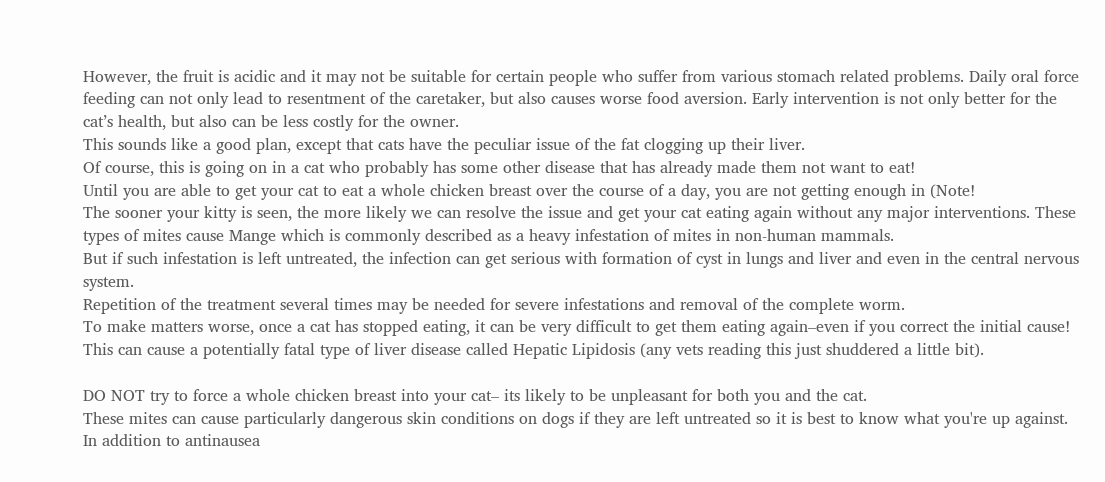However, the fruit is acidic and it may not be suitable for certain people who suffer from various stomach related problems. Daily oral force feeding can not only lead to resentment of the caretaker, but also causes worse food aversion. Early intervention is not only better for the cat’s health, but also can be less costly for the owner.
This sounds like a good plan, except that cats have the peculiar issue of the fat clogging up their liver.
Of course, this is going on in a cat who probably has some other disease that has already made them not want to eat!
Until you are able to get your cat to eat a whole chicken breast over the course of a day, you are not getting enough in (Note!
The sooner your kitty is seen, the more likely we can resolve the issue and get your cat eating again without any major interventions. These types of mites cause Mange which is commonly described as a heavy infestation of mites in non-human mammals.
But if such infestation is left untreated, the infection can get serious with formation of cyst in lungs and liver and even in the central nervous system.
Repetition of the treatment several times may be needed for severe infestations and removal of the complete worm.
To make matters worse, once a cat has stopped eating, it can be very difficult to get them eating again–even if you correct the initial cause! This can cause a potentially fatal type of liver disease called Hepatic Lipidosis (any vets reading this just shuddered a little bit).

DO NOT try to force a whole chicken breast into your cat– its likely to be unpleasant for both you and the cat.
These mites can cause particularly dangerous skin conditions on dogs if they are left untreated so it is best to know what you're up against.
In addition to antinausea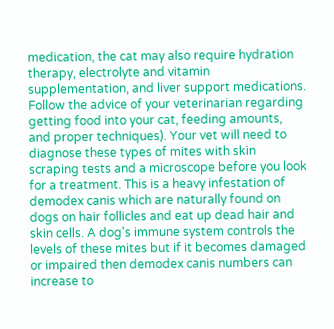medication, the cat may also require hydration therapy, electrolyte and vitamin supplementation, and liver support medications. Follow the advice of your veterinarian regarding getting food into your cat, feeding amounts, and proper techniques). Your vet will need to diagnose these types of mites with skin scraping tests and a microscope before you look for a treatment. This is a heavy infestation of demodex canis which are naturally found on dogs on hair follicles and eat up dead hair and skin cells. A dog's immune system controls the levels of these mites but if it becomes damaged or impaired then demodex canis numbers can increase to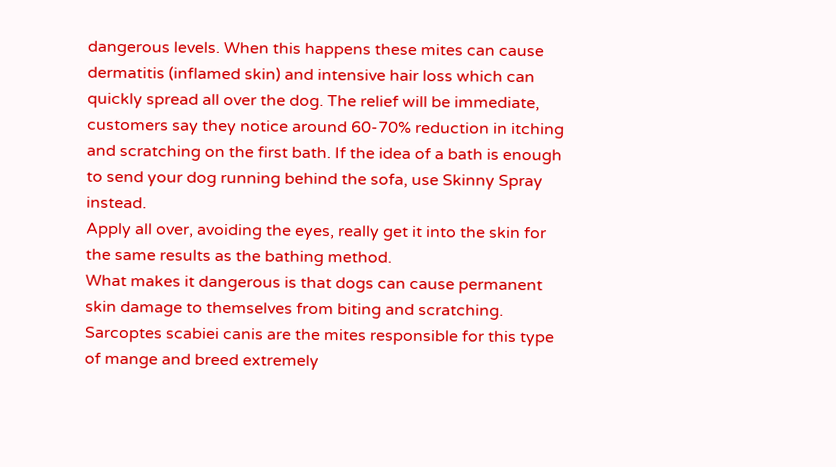dangerous levels. When this happens these mites can cause dermatitis (inflamed skin) and intensive hair loss which can quickly spread all over the dog. The relief will be immediate, customers say they notice around 60-70% reduction in itching and scratching on the first bath. If the idea of a bath is enough to send your dog running behind the sofa, use Skinny Spray instead.
Apply all over, avoiding the eyes, really get it into the skin for the same results as the bathing method.
What makes it dangerous is that dogs can cause permanent skin damage to themselves from biting and scratching. Sarcoptes scabiei canis are the mites responsible for this type of mange and breed extremely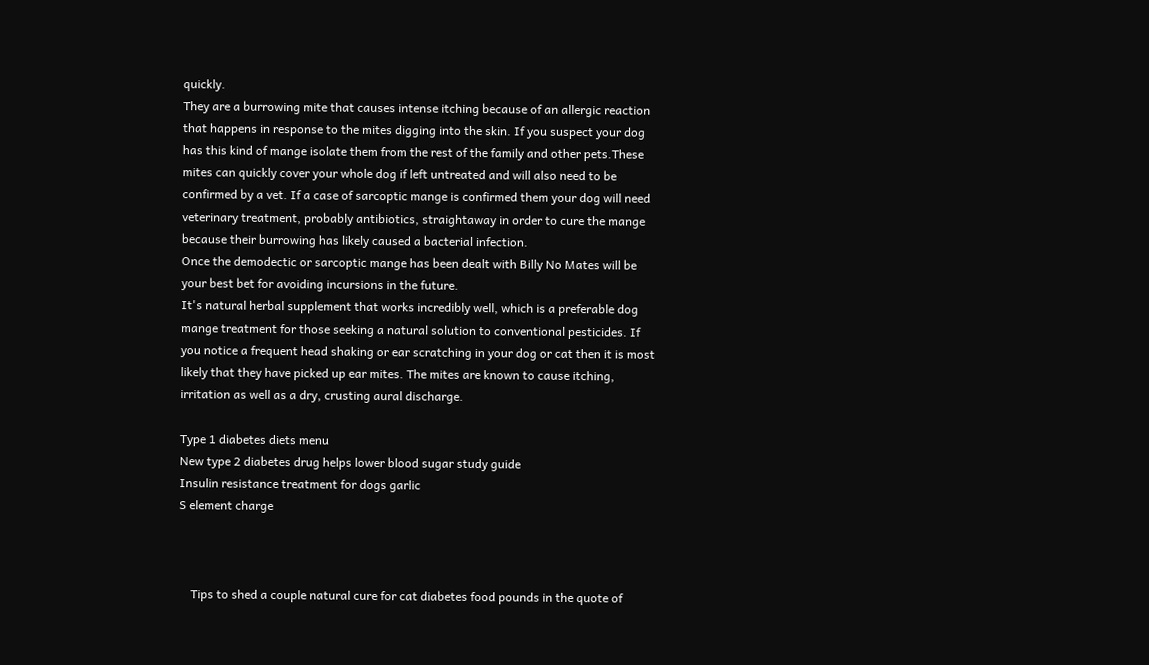quickly.
They are a burrowing mite that causes intense itching because of an allergic reaction that happens in response to the mites digging into the skin. If you suspect your dog has this kind of mange isolate them from the rest of the family and other pets.These mites can quickly cover your whole dog if left untreated and will also need to be confirmed by a vet. If a case of sarcoptic mange is confirmed them your dog will need veterinary treatment, probably antibiotics, straightaway in order to cure the mange because their burrowing has likely caused a bacterial infection.
Once the demodectic or sarcoptic mange has been dealt with Billy No Mates will be your best bet for avoiding incursions in the future.
It's natural herbal supplement that works incredibly well, which is a preferable dog mange treatment for those seeking a natural solution to conventional pesticides. If you notice a frequent head shaking or ear scratching in your dog or cat then it is most likely that they have picked up ear mites. The mites are known to cause itching, irritation as well as a dry, crusting aural discharge.

Type 1 diabetes diets menu
New type 2 diabetes drug helps lower blood sugar study guide
Insulin resistance treatment for dogs garlic
S element charge



    Tips to shed a couple natural cure for cat diabetes food pounds in the quote of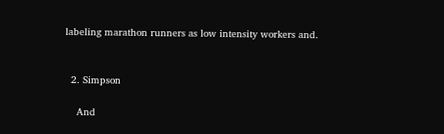labeling marathon runners as low intensity workers and.


  2. Simpson

    And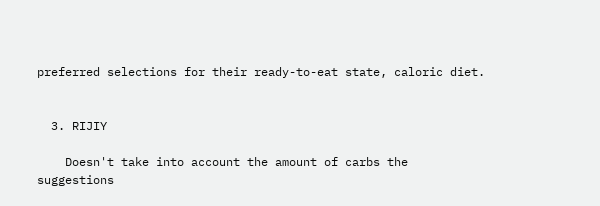preferred selections for their ready-to-eat state, caloric diet.


  3. RIJIY

    Doesn't take into account the amount of carbs the suggestions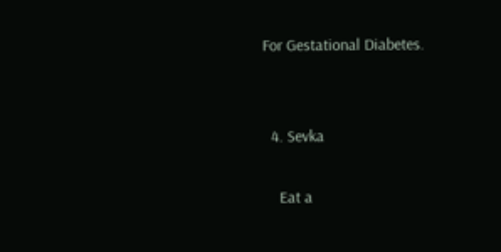For Gestational Diabetes.


  4. Sevka

    Eat a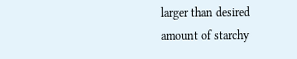larger than desired amount of starchy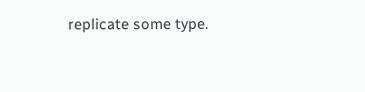replicate some type.